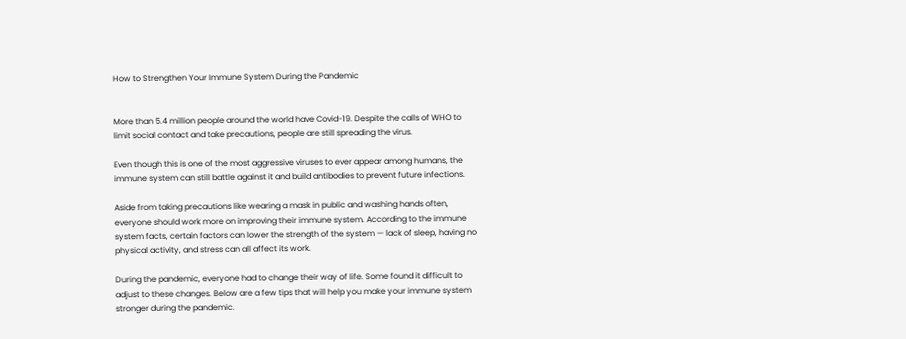How to Strengthen Your Immune System During the Pandemic


More than 5.4 million people around the world have Covid-19. Despite the calls of WHO to limit social contact and take precautions, people are still spreading the virus.

Even though this is one of the most aggressive viruses to ever appear among humans, the immune system can still battle against it and build antibodies to prevent future infections.

Aside from taking precautions like wearing a mask in public and washing hands often, everyone should work more on improving their immune system. According to the immune system facts, certain factors can lower the strength of the system — lack of sleep, having no physical activity, and stress can all affect its work.

During the pandemic, everyone had to change their way of life. Some found it difficult to adjust to these changes. Below are a few tips that will help you make your immune system stronger during the pandemic.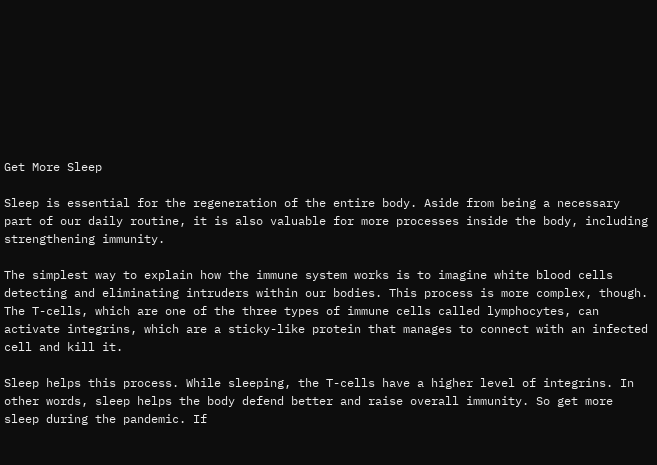Get More Sleep

Sleep is essential for the regeneration of the entire body. Aside from being a necessary part of our daily routine, it is also valuable for more processes inside the body, including strengthening immunity.

The simplest way to explain how the immune system works is to imagine white blood cells detecting and eliminating intruders within our bodies. This process is more complex, though. The T-cells, which are one of the three types of immune cells called lymphocytes, can activate integrins, which are a sticky-like protein that manages to connect with an infected cell and kill it.

Sleep helps this process. While sleeping, the T-cells have a higher level of integrins. In other words, sleep helps the body defend better and raise overall immunity. So get more sleep during the pandemic. If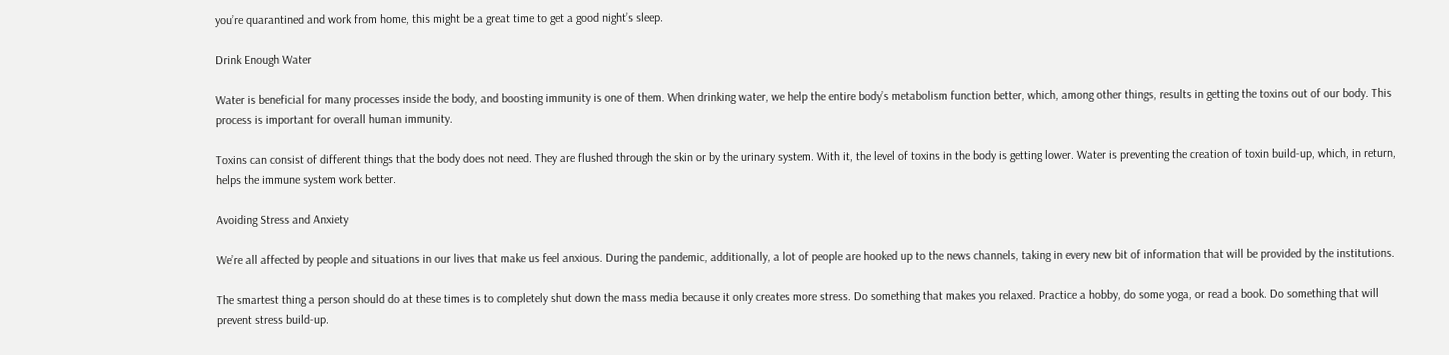you’re quarantined and work from home, this might be a great time to get a good night’s sleep.

Drink Enough Water

Water is beneficial for many processes inside the body, and boosting immunity is one of them. When drinking water, we help the entire body’s metabolism function better, which, among other things, results in getting the toxins out of our body. This process is important for overall human immunity.

Toxins can consist of different things that the body does not need. They are flushed through the skin or by the urinary system. With it, the level of toxins in the body is getting lower. Water is preventing the creation of toxin build-up, which, in return, helps the immune system work better.

Avoiding Stress and Anxiety

We’re all affected by people and situations in our lives that make us feel anxious. During the pandemic, additionally, a lot of people are hooked up to the news channels, taking in every new bit of information that will be provided by the institutions.

The smartest thing a person should do at these times is to completely shut down the mass media because it only creates more stress. Do something that makes you relaxed. Practice a hobby, do some yoga, or read a book. Do something that will prevent stress build-up.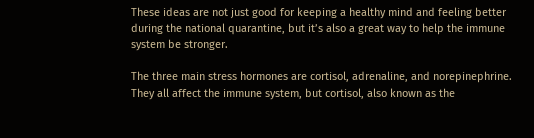These ideas are not just good for keeping a healthy mind and feeling better during the national quarantine, but it’s also a great way to help the immune system be stronger.

The three main stress hormones are cortisol, adrenaline, and norepinephrine. They all affect the immune system, but cortisol, also known as the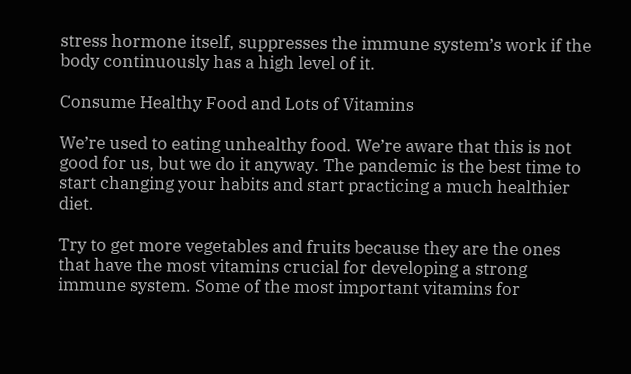stress hormone itself, suppresses the immune system’s work if the body continuously has a high level of it.

Consume Healthy Food and Lots of Vitamins

We’re used to eating unhealthy food. We’re aware that this is not good for us, but we do it anyway. The pandemic is the best time to start changing your habits and start practicing a much healthier diet.

Try to get more vegetables and fruits because they are the ones that have the most vitamins crucial for developing a strong immune system. Some of the most important vitamins for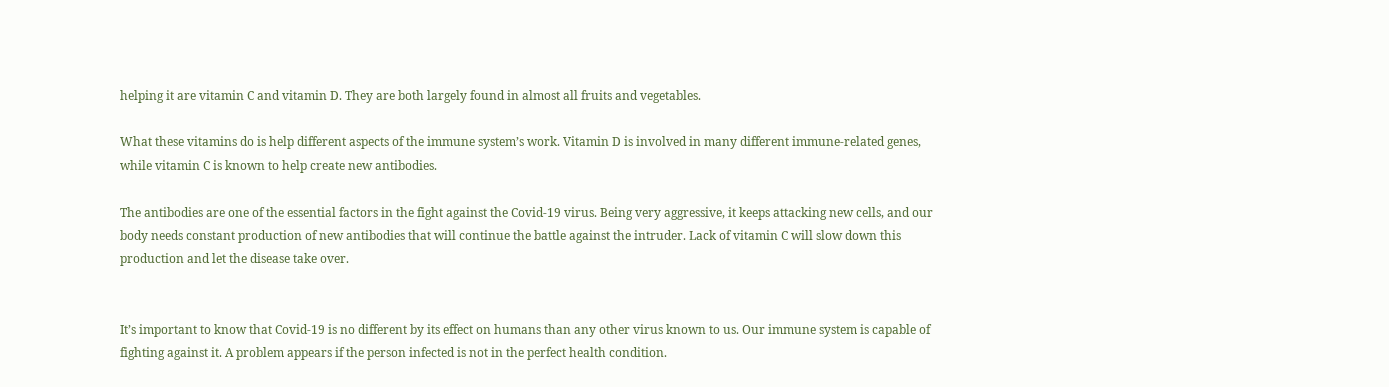helping it are vitamin C and vitamin D. They are both largely found in almost all fruits and vegetables.

What these vitamins do is help different aspects of the immune system’s work. Vitamin D is involved in many different immune-related genes, while vitamin C is known to help create new antibodies.

The antibodies are one of the essential factors in the fight against the Covid-19 virus. Being very aggressive, it keeps attacking new cells, and our body needs constant production of new antibodies that will continue the battle against the intruder. Lack of vitamin C will slow down this production and let the disease take over.


It’s important to know that Covid-19 is no different by its effect on humans than any other virus known to us. Our immune system is capable of fighting against it. A problem appears if the person infected is not in the perfect health condition.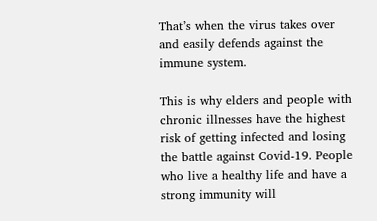That’s when the virus takes over and easily defends against the immune system.

This is why elders and people with chronic illnesses have the highest risk of getting infected and losing the battle against Covid-19. People who live a healthy life and have a strong immunity will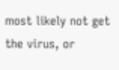most likely not get the virus, or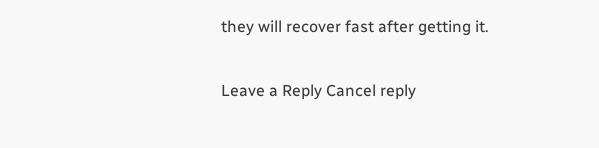they will recover fast after getting it.

Leave a Reply Cancel reply